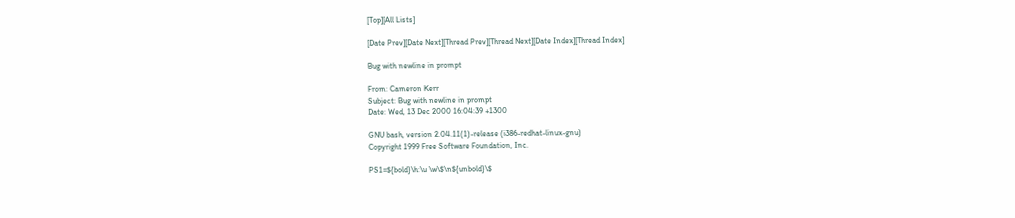[Top][All Lists]

[Date Prev][Date Next][Thread Prev][Thread Next][Date Index][Thread Index]

Bug with newline in prompt

From: Cameron Kerr
Subject: Bug with newline in prompt
Date: Wed, 13 Dec 2000 16:04:39 +1300

GNU bash, version 2.04.11(1)-release (i386-redhat-linux-gnu)
Copyright 1999 Free Software Foundation, Inc.

PS1=${bold}\h:\u \w\$\n${unbold}\$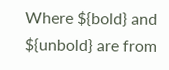Where ${bold} and ${unbold} are from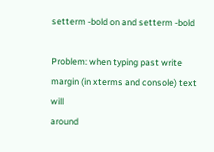setterm -bold on and setterm -bold

Problem: when typing past write margin (in xterms and console) text will
around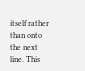itself rather than onto the next line. This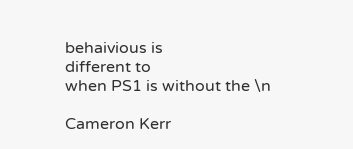behaivious is
different to
when PS1 is without the \n

Cameron Kerr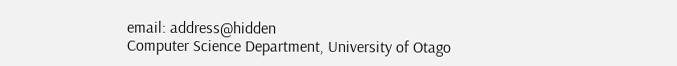email: address@hidden
Computer Science Department, University of Otago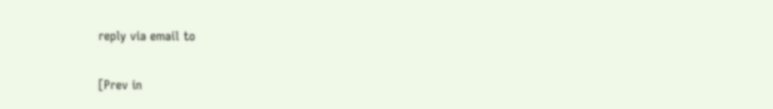reply via email to

[Prev in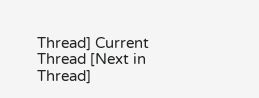Thread] Current Thread [Next in Thread]